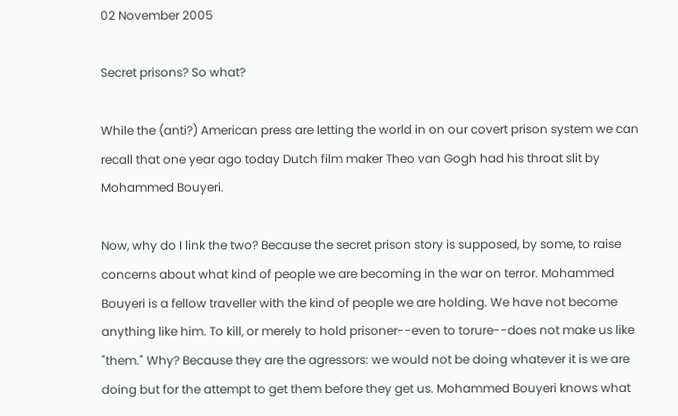02 November 2005

Secret prisons? So what?

While the (anti?) American press are letting the world in on our covert prison system we can recall that one year ago today Dutch film maker Theo van Gogh had his throat slit by Mohammed Bouyeri.

Now, why do I link the two? Because the secret prison story is supposed, by some, to raise concerns about what kind of people we are becoming in the war on terror. Mohammed Bouyeri is a fellow traveller with the kind of people we are holding. We have not become anything like him. To kill, or merely to hold prisoner--even to torure--does not make us like "them." Why? Because they are the agressors: we would not be doing whatever it is we are doing but for the attempt to get them before they get us. Mohammed Bouyeri knows what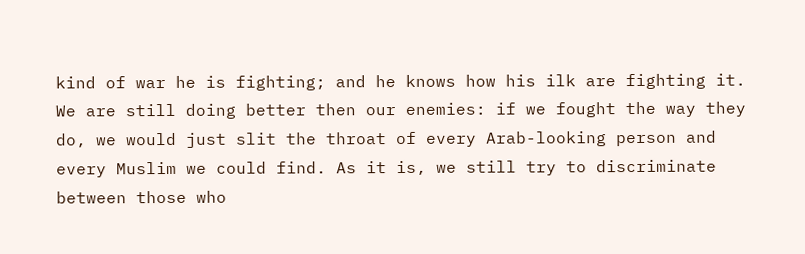kind of war he is fighting; and he knows how his ilk are fighting it. We are still doing better then our enemies: if we fought the way they do, we would just slit the throat of every Arab-looking person and every Muslim we could find. As it is, we still try to discriminate between those who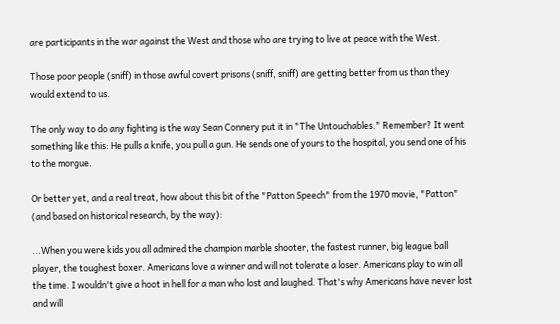are participants in the war against the West and those who are trying to live at peace with the West.

Those poor people (sniff) in those awful covert prisons (sniff, sniff) are getting better from us than they would extend to us.

The only way to do any fighting is the way Sean Connery put it in "The Untouchables." Remember? It went something like this: He pulls a knife, you pull a gun. He sends one of yours to the hospital, you send one of his to the morgue.

Or better yet, and a real treat, how about this bit of the "Patton Speech" from the 1970 movie, "Patton" (and based on historical research, by the way):

...When you were kids you all admired the champion marble shooter, the fastest runner, big league ball player, the toughest boxer. Americans love a winner and will not tolerate a loser. Americans play to win all the time. I wouldn't give a hoot in hell for a man who lost and laughed. That's why Americans have never lost and will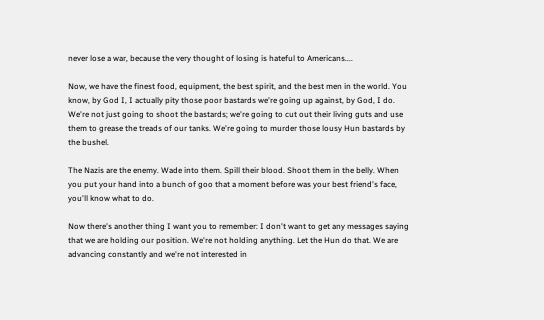never lose a war, because the very thought of losing is hateful to Americans....

Now, we have the finest food, equipment, the best spirit, and the best men in the world. You know, by God I, I actually pity those poor bastards we're going up against, by God, I do. We're not just going to shoot the bastards; we're going to cut out their living guts and use them to grease the treads of our tanks. We're going to murder those lousy Hun bastards by the bushel.

The Nazis are the enemy. Wade into them. Spill their blood. Shoot them in the belly. When you put your hand into a bunch of goo that a moment before was your best friend's face, you'll know what to do.

Now there's another thing I want you to remember: I don't want to get any messages saying that we are holding our position. We're not holding anything. Let the Hun do that. We are advancing constantly and we're not interested in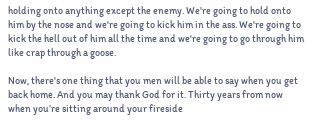holding onto anything except the enemy. We're going to hold onto him by the nose and we're going to kick him in the ass. We're going to kick the hell out of him all the time and we're going to go through him like crap through a goose.

Now, there's one thing that you men will be able to say when you get back home. And you may thank God for it. Thirty years from now when you’re sitting around your fireside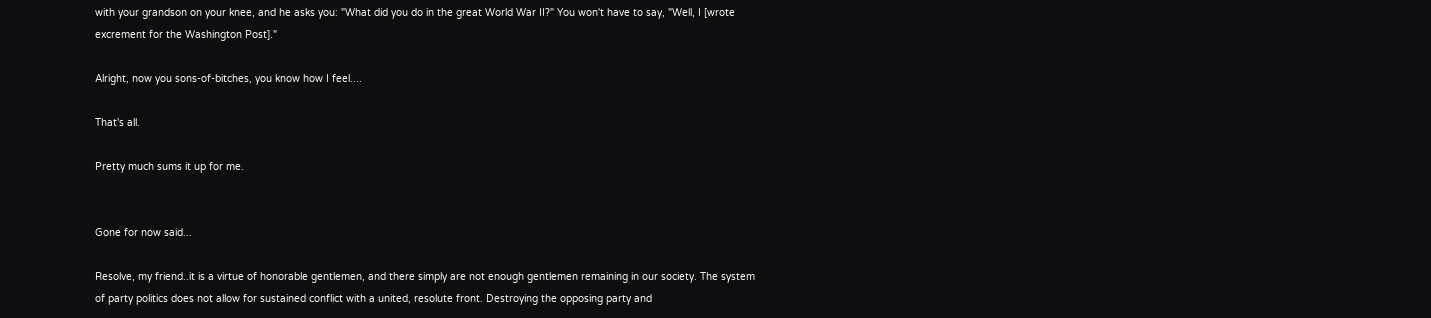with your grandson on your knee, and he asks you: "What did you do in the great World War II?" You won't have to say, "Well, I [wrote excrement for the Washington Post]."

Alright, now you sons-of-bitches, you know how I feel....

That's all.

Pretty much sums it up for me.


Gone for now said...

Resolve, my friend..it is a virtue of honorable gentlemen, and there simply are not enough gentlemen remaining in our society. The system of party politics does not allow for sustained conflict with a united, resolute front. Destroying the opposing party and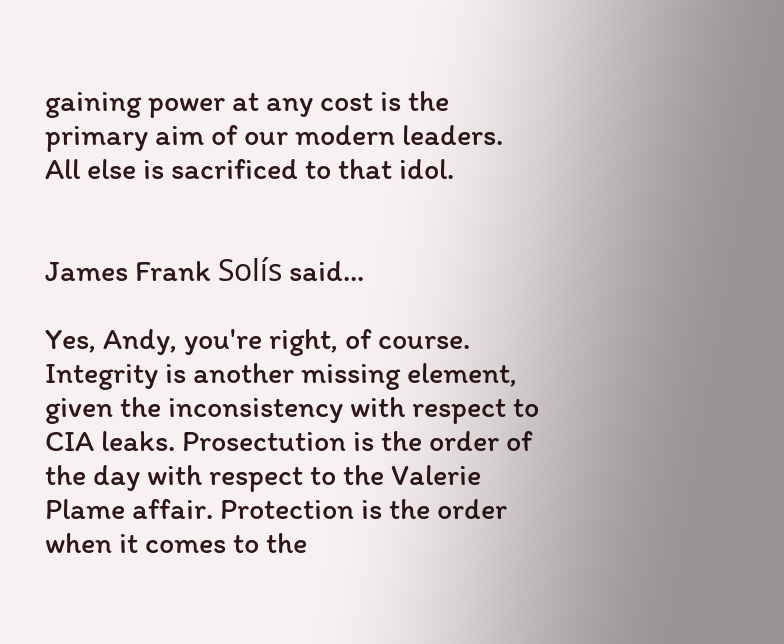gaining power at any cost is the primary aim of our modern leaders. All else is sacrificed to that idol.


James Frank Solís said...

Yes, Andy, you're right, of course. Integrity is another missing element, given the inconsistency with respect to CIA leaks. Prosectution is the order of the day with respect to the Valerie Plame affair. Protection is the order when it comes to the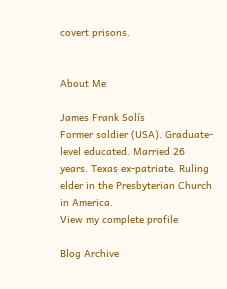covert prisons.


About Me

James Frank Solís
Former soldier (USA). Graduate-level educated. Married 26 years. Texas ex-patriate. Ruling elder in the Presbyterian Church in America.
View my complete profile

Blog Archive